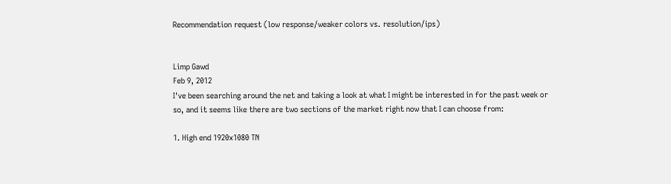Recommendation request (low response/weaker colors vs. resolution/ips)


Limp Gawd
Feb 9, 2012
I've been searching around the net and taking a look at what I might be interested in for the past week or so, and it seems like there are two sections of the market right now that I can choose from:

1. High end 1920x1080 TN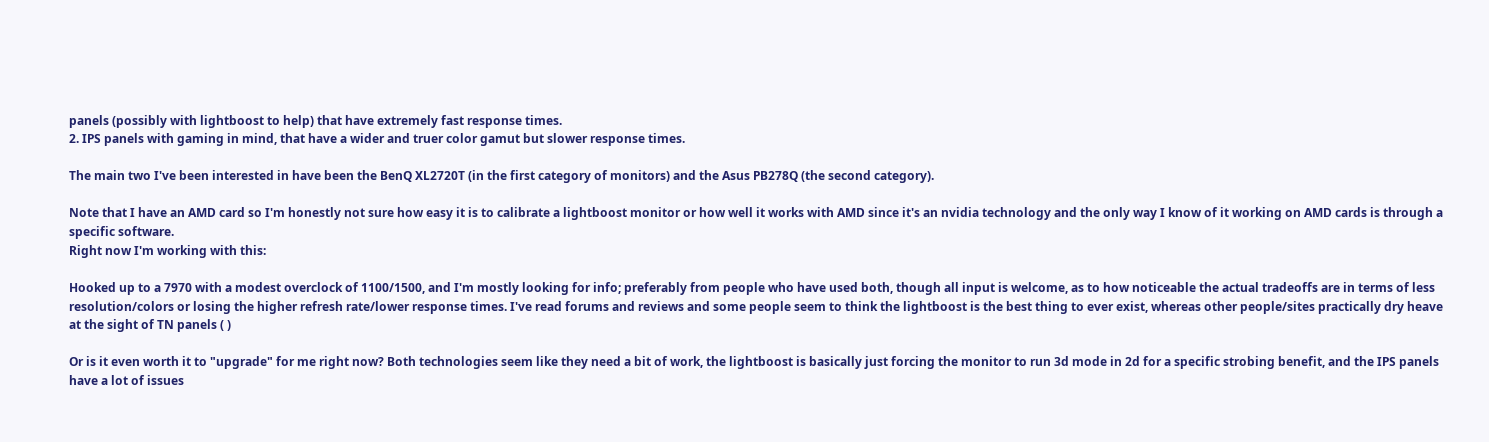panels (possibly with lightboost to help) that have extremely fast response times.
2. IPS panels with gaming in mind, that have a wider and truer color gamut but slower response times.

The main two I've been interested in have been the BenQ XL2720T (in the first category of monitors) and the Asus PB278Q (the second category).

Note that I have an AMD card so I'm honestly not sure how easy it is to calibrate a lightboost monitor or how well it works with AMD since it's an nvidia technology and the only way I know of it working on AMD cards is through a specific software.
Right now I'm working with this:

Hooked up to a 7970 with a modest overclock of 1100/1500, and I'm mostly looking for info; preferably from people who have used both, though all input is welcome, as to how noticeable the actual tradeoffs are in terms of less resolution/colors or losing the higher refresh rate/lower response times. I've read forums and reviews and some people seem to think the lightboost is the best thing to ever exist, whereas other people/sites practically dry heave at the sight of TN panels ( )

Or is it even worth it to "upgrade" for me right now? Both technologies seem like they need a bit of work, the lightboost is basically just forcing the monitor to run 3d mode in 2d for a specific strobing benefit, and the IPS panels have a lot of issues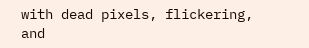with dead pixels, flickering, and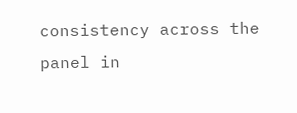consistency across the panel in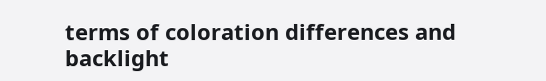terms of coloration differences and backlight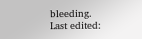bleeding.
Last edited: